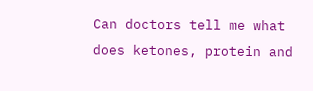Can doctors tell me what does ketones, protein and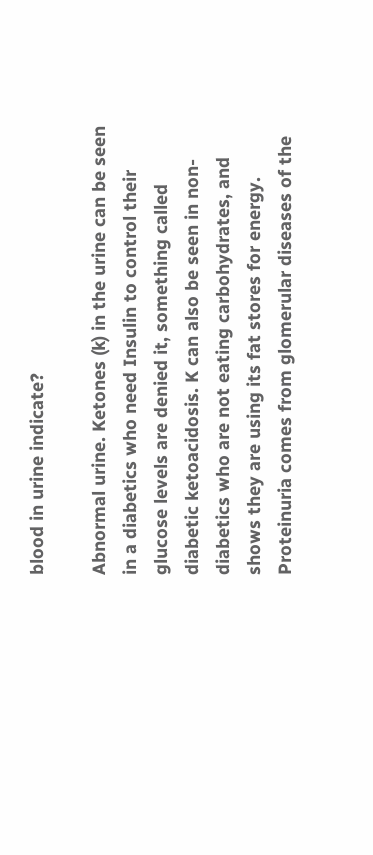blood in urine indicate?

Abnormal urine. Ketones (k) in the urine can be seen in a diabetics who need Insulin to control their glucose levels are denied it, something called diabetic ketoacidosis. K can also be seen in non-diabetics who are not eating carbohydrates, and shows they are using its fat stores for energy. Proteinuria comes from glomerular diseases of the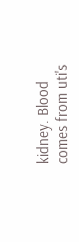kidney. Blood comes from uti's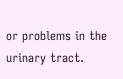or problems in the urinary tract.